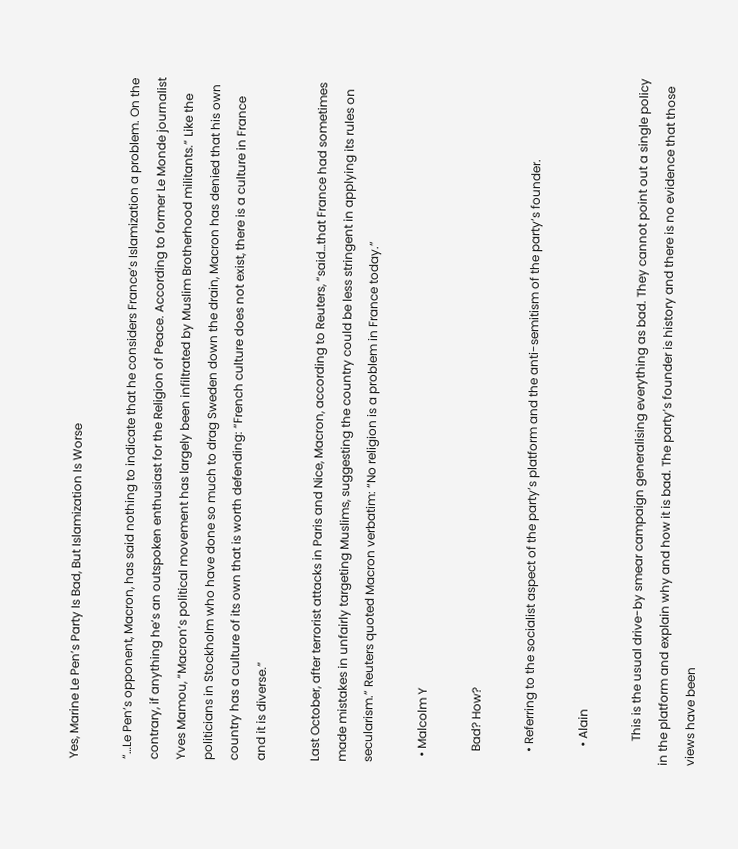Yes, Marine Le Pen’s Party Is Bad, But Islamization Is Worse

“…Le Pen’s opponent, Macron, has said nothing to indicate that he considers France’s Islamization a problem. On the contrary, if anything he’s an outspoken enthusiast for the Religion of Peace. According to former Le Monde journalist Yves Mamou, “Macron’s political movement has largely been infiltrated by Muslim Brotherhood militants.” Like the politicians in Stockholm who have done so much to drag Sweden down the drain, Macron has denied that his own country has a culture of its own that is worth defending: “French culture does not exist, there is a culture in France and it is diverse.”

Last October, after terrorist attacks in Paris and Nice, Macron, according to Reuters, “said…that France had sometimes made mistakes in unfairly targeting Muslims, suggesting the country could be less stringent in applying its rules on secularism.” Reuters quoted Macron verbatim: “No religion is a problem in France today.”

  • Malcolm Y

    Bad? How?

    • Referring to the socialist aspect of the party’s platform and the anti-semitism of the party’s founder.

      • Alain

        This is the usual drive-by smear campaign generalising everything as bad. They cannot point out a single policy in the platform and explain why and how it is bad. The party’s founder is history and there is no evidence that those views have been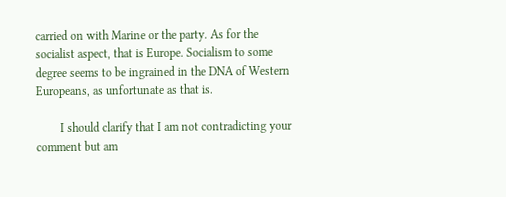carried on with Marine or the party. As for the socialist aspect, that is Europe. Socialism to some degree seems to be ingrained in the DNA of Western Europeans, as unfortunate as that is.

        I should clarify that I am not contradicting your comment but am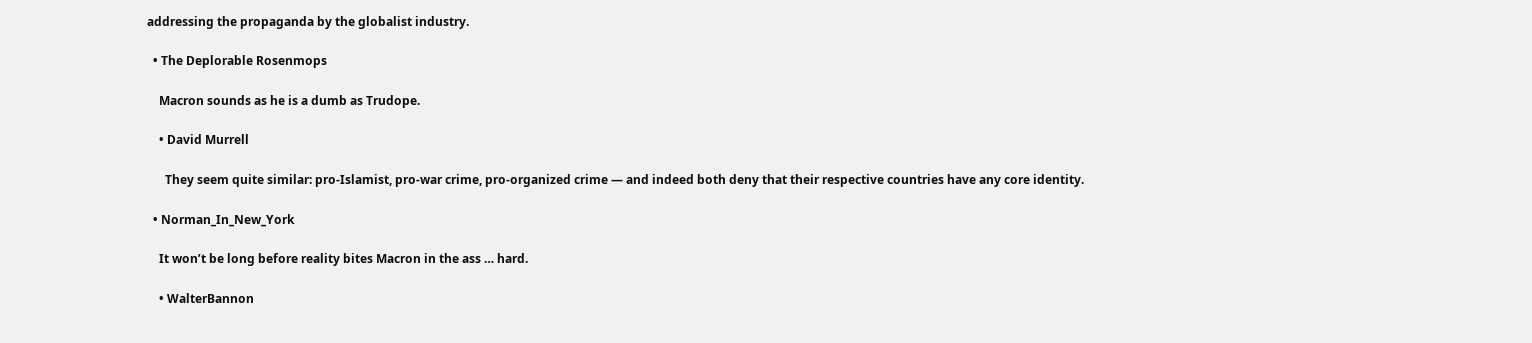addressing the propaganda by the globalist industry.

  • The Deplorable Rosenmops

    Macron sounds as he is a dumb as Trudope.

    • David Murrell

      They seem quite similar: pro-Islamist, pro-war crime, pro-organized crime — and indeed both deny that their respective countries have any core identity.

  • Norman_In_New_York

    It won’t be long before reality bites Macron in the ass … hard.

    • WalterBannon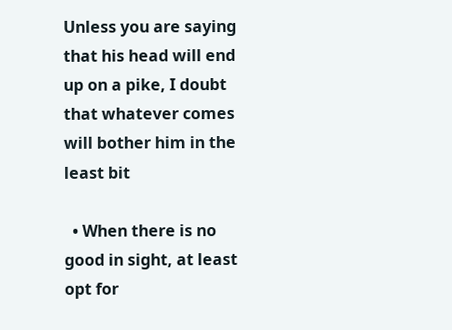Unless you are saying that his head will end up on a pike, I doubt that whatever comes will bother him in the least bit

  • When there is no good in sight, at least opt for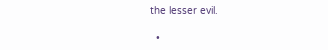the lesser evil.

  •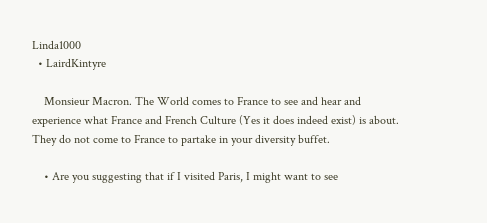Linda1000
  • LairdKintyre

    Monsieur Macron. The World comes to France to see and hear and experience what France and French Culture (Yes it does indeed exist) is about. They do not come to France to partake in your diversity buffet.

    • Are you suggesting that if I visited Paris, I might want to see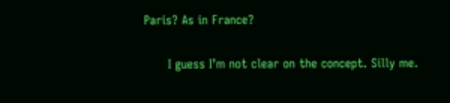Paris? As in France?

      I guess I’m not clear on the concept. Silly me.